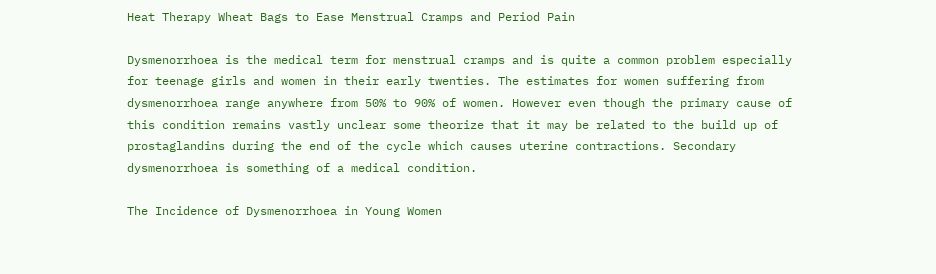Heat Therapy Wheat Bags to Ease Menstrual Cramps and Period Pain

Dysmenorrhoea is the medical term for menstrual cramps and is quite a common problem especially for teenage girls and women in their early twenties. The estimates for women suffering from dysmenorrhoea range anywhere from 50% to 90% of women. However even though the primary cause of this condition remains vastly unclear some theorize that it may be related to the build up of prostaglandins during the end of the cycle which causes uterine contractions. Secondary dysmenorrhoea is something of a medical condition.

The Incidence of Dysmenorrhoea in Young Women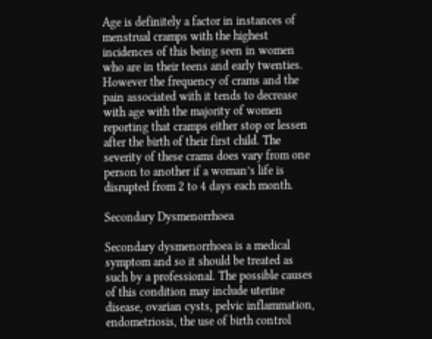Age is definitely a factor in instances of menstrual cramps with the highest incidences of this being seen in women who are in their teens and early twenties. However the frequency of crams and the pain associated with it tends to decrease with age with the majority of women reporting that cramps either stop or lessen after the birth of their first child. The severity of these crams does vary from one person to another if a woman’s life is disrupted from 2 to 4 days each month.

Secondary Dysmenorrhoea

Secondary dysmenorrhoea is a medical symptom and so it should be treated as such by a professional. The possible causes of this condition may include uterine disease, ovarian cysts, pelvic inflammation, endometriosis, the use of birth control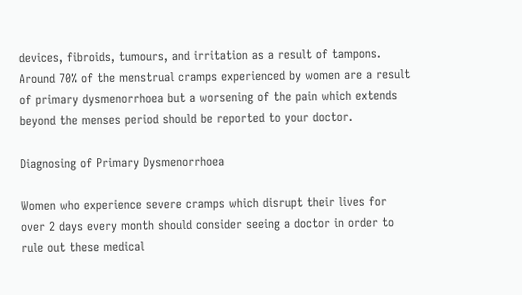devices, fibroids, tumours, and irritation as a result of tampons. Around 70% of the menstrual cramps experienced by women are a result of primary dysmenorrhoea but a worsening of the pain which extends beyond the menses period should be reported to your doctor.

Diagnosing of Primary Dysmenorrhoea

Women who experience severe cramps which disrupt their lives for over 2 days every month should consider seeing a doctor in order to rule out these medical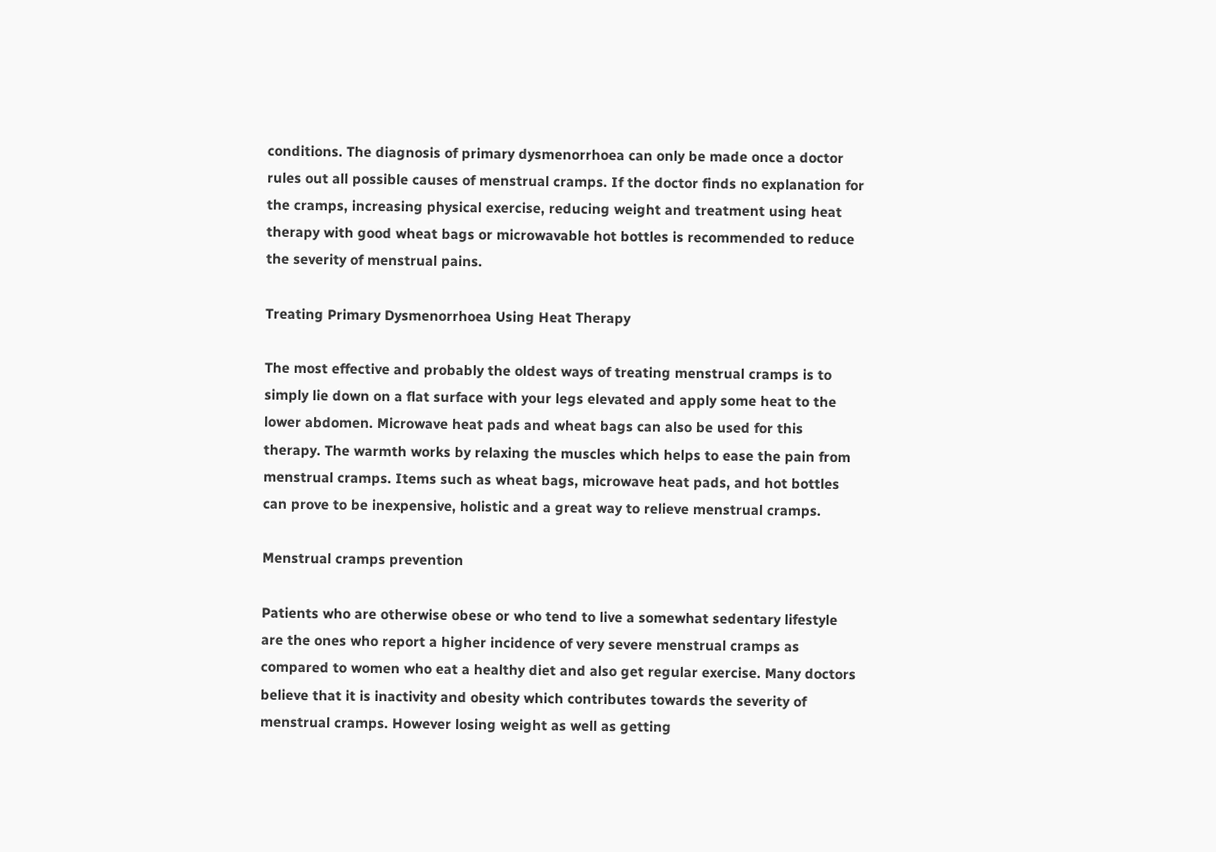conditions. The diagnosis of primary dysmenorrhoea can only be made once a doctor rules out all possible causes of menstrual cramps. If the doctor finds no explanation for the cramps, increasing physical exercise, reducing weight and treatment using heat therapy with good wheat bags or microwavable hot bottles is recommended to reduce the severity of menstrual pains.

Treating Primary Dysmenorrhoea Using Heat Therapy

The most effective and probably the oldest ways of treating menstrual cramps is to simply lie down on a flat surface with your legs elevated and apply some heat to the lower abdomen. Microwave heat pads and wheat bags can also be used for this therapy. The warmth works by relaxing the muscles which helps to ease the pain from menstrual cramps. Items such as wheat bags, microwave heat pads, and hot bottles can prove to be inexpensive, holistic and a great way to relieve menstrual cramps.

Menstrual cramps prevention

Patients who are otherwise obese or who tend to live a somewhat sedentary lifestyle are the ones who report a higher incidence of very severe menstrual cramps as compared to women who eat a healthy diet and also get regular exercise. Many doctors believe that it is inactivity and obesity which contributes towards the severity of menstrual cramps. However losing weight as well as getting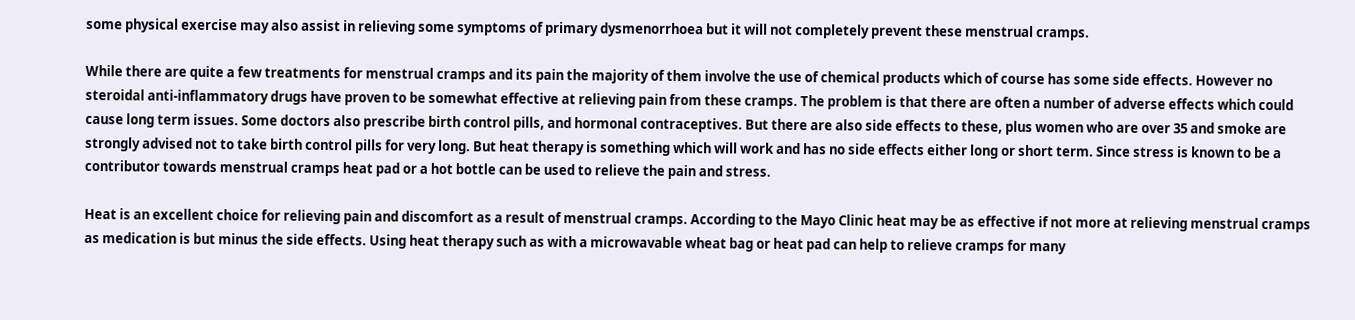some physical exercise may also assist in relieving some symptoms of primary dysmenorrhoea but it will not completely prevent these menstrual cramps.

While there are quite a few treatments for menstrual cramps and its pain the majority of them involve the use of chemical products which of course has some side effects. However no steroidal anti-inflammatory drugs have proven to be somewhat effective at relieving pain from these cramps. The problem is that there are often a number of adverse effects which could cause long term issues. Some doctors also prescribe birth control pills, and hormonal contraceptives. But there are also side effects to these, plus women who are over 35 and smoke are strongly advised not to take birth control pills for very long. But heat therapy is something which will work and has no side effects either long or short term. Since stress is known to be a contributor towards menstrual cramps heat pad or a hot bottle can be used to relieve the pain and stress.

Heat is an excellent choice for relieving pain and discomfort as a result of menstrual cramps. According to the Mayo Clinic heat may be as effective if not more at relieving menstrual cramps as medication is but minus the side effects. Using heat therapy such as with a microwavable wheat bag or heat pad can help to relieve cramps for many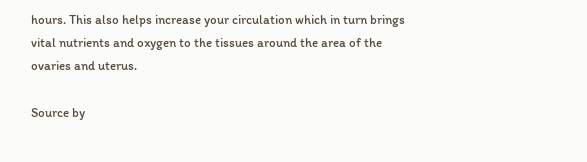hours. This also helps increase your circulation which in turn brings vital nutrients and oxygen to the tissues around the area of the ovaries and uterus.

Source by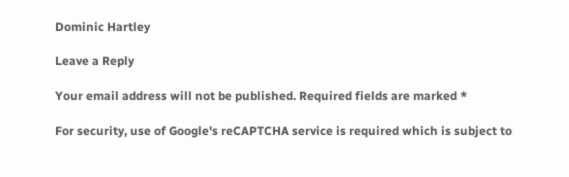Dominic Hartley

Leave a Reply

Your email address will not be published. Required fields are marked *

For security, use of Google's reCAPTCHA service is required which is subject to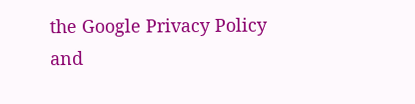the Google Privacy Policy and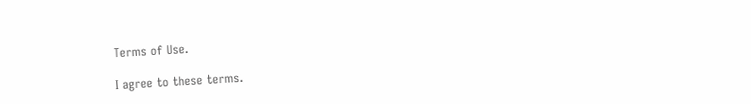Terms of Use.

I agree to these terms.